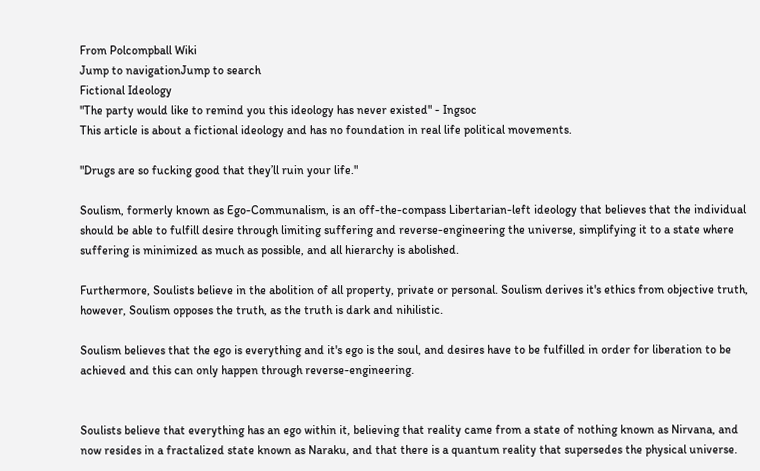From Polcompball Wiki
Jump to navigationJump to search
Fictional Ideology
"The party would like to remind you this ideology has never existed" - Ingsoc
This article is about a fictional ideology and has no foundation in real life political movements.

"Drugs are so fucking good that they’ll ruin your life."

Soulism, formerly known as Ego-Communalism, is an off-the-compass Libertarian-left ideology that believes that the individual should be able to fulfill desire through limiting suffering and reverse-engineering the universe, simplifying it to a state where suffering is minimized as much as possible, and all hierarchy is abolished.

Furthermore, Soulists believe in the abolition of all property, private or personal. Soulism derives it's ethics from objective truth, however, Soulism opposes the truth, as the truth is dark and nihilistic.

Soulism believes that the ego is everything and it's ego is the soul, and desires have to be fulfilled in order for liberation to be achieved and this can only happen through reverse-engineering.


Soulists believe that everything has an ego within it, believing that reality came from a state of nothing known as Nirvana, and now resides in a fractalized state known as Naraku, and that there is a quantum reality that supersedes the physical universe.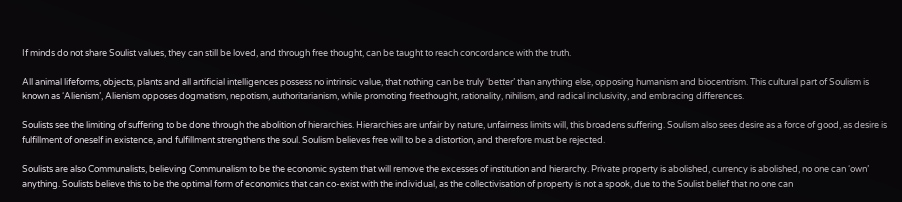If minds do not share Soulist values, they can still be loved, and through free thought, can be taught to reach concordance with the truth.

All animal lifeforms, objects, plants and all artificial intelligences possess no intrinsic value, that nothing can be truly ‘better’ than anything else, opposing humanism and biocentrism. This cultural part of Soulism is known as ‘Alienism’, Alienism opposes dogmatism, nepotism, authoritarianism, while promoting freethought, rationality, nihilism, and radical inclusivity, and embracing differences.

Soulists see the limiting of suffering to be done through the abolition of hierarchies. Hierarchies are unfair by nature, unfairness limits will, this broadens suffering. Soulism also sees desire as a force of good, as desire is fulfillment of oneself in existence, and fulfillment strengthens the soul. Soulism believes free will to be a distortion, and therefore must be rejected.

Soulists are also Communalists, believing Communalism to be the economic system that will remove the excesses of institution and hierarchy. Private property is abolished, currency is abolished, no one can ‘own’ anything. Soulists believe this to be the optimal form of economics that can co-exist with the individual, as the collectivisation of property is not a spook, due to the Soulist belief that no one can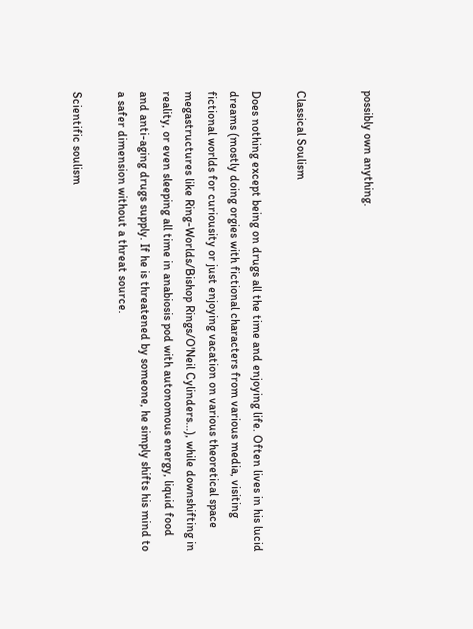possibly own anything.


Classical Soulism

Does nothing except being on drugs all the time and enjoying life. Often lives in his lucid dreams (mostly doing orgies with fictional characters from various media, visiting fictional worlds for curiousity or just enjoying vacation on various theoretical space megastructures like Ring-Worlds/Bishop Rings/O'Neil Cylinders...), while downshifting in reality, or even sleeping all time in anabiosis pod with autonomous energy, liquid food and anti-aging drugs supply. If he is threatened by someone, he simply shifts his mind to a safer dimension without a threat source.

Scientific soulism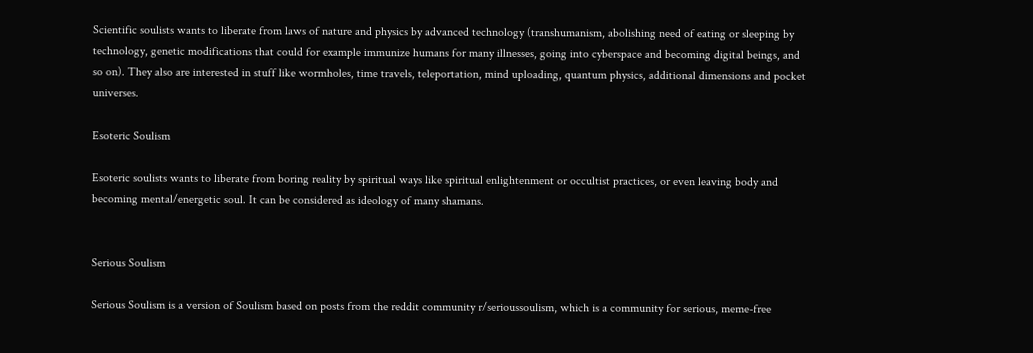Scientific soulists wants to liberate from laws of nature and physics by advanced technology (transhumanism, abolishing need of eating or sleeping by technology, genetic modifications that could for example immunize humans for many illnesses, going into cyberspace and becoming digital beings, and so on). They also are interested in stuff like wormholes, time travels, teleportation, mind uploading, quantum physics, additional dimensions and pocket universes.

Esoteric Soulism

Esoteric soulists wants to liberate from boring reality by spiritual ways like spiritual enlightenment or occultist practices, or even leaving body and becoming mental/energetic soul. It can be considered as ideology of many shamans.


Serious Soulism

Serious Soulism is a version of Soulism based on posts from the reddit community r/serioussoulism, which is a community for serious, meme-free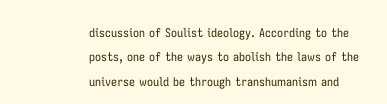discussion of Soulist ideology. According to the posts, one of the ways to abolish the laws of the universe would be through transhumanism and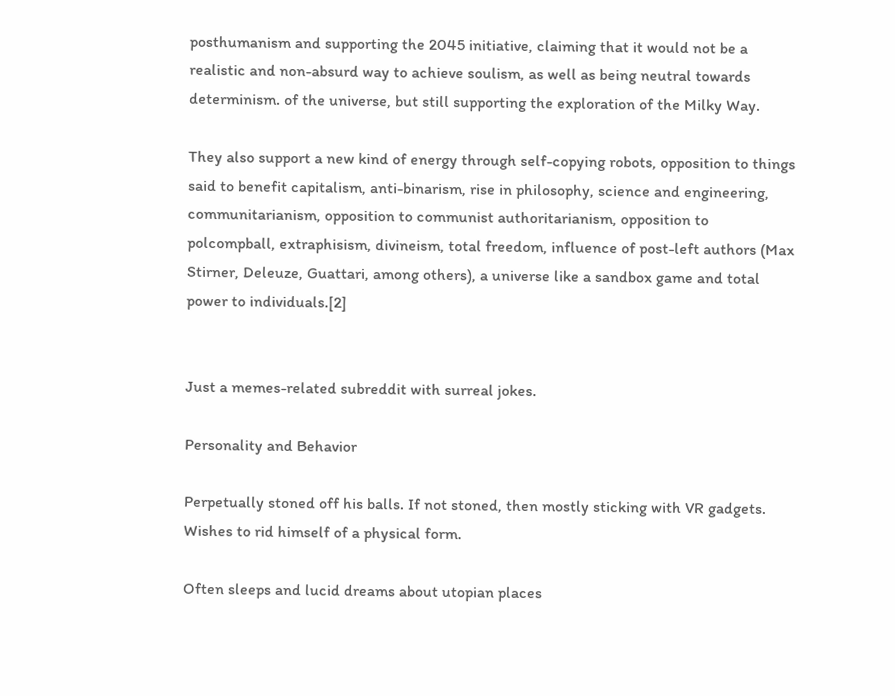posthumanism and supporting the 2045 initiative, claiming that it would not be a realistic and non-absurd way to achieve soulism, as well as being neutral towards determinism. of the universe, but still supporting the exploration of the Milky Way.

They also support a new kind of energy through self-copying robots, opposition to things said to benefit capitalism, anti-binarism, rise in philosophy, science and engineering, communitarianism, opposition to communist authoritarianism, opposition to polcompball, extraphisism, divineism, total freedom, influence of post-left authors (Max Stirner, Deleuze, Guattari, among others), a universe like a sandbox game and total power to individuals.[2]


Just a memes-related subreddit with surreal jokes.

Personality and Behavior

Perpetually stoned off his balls. If not stoned, then mostly sticking with VR gadgets. Wishes to rid himself of a physical form.

Often sleeps and lucid dreams about utopian places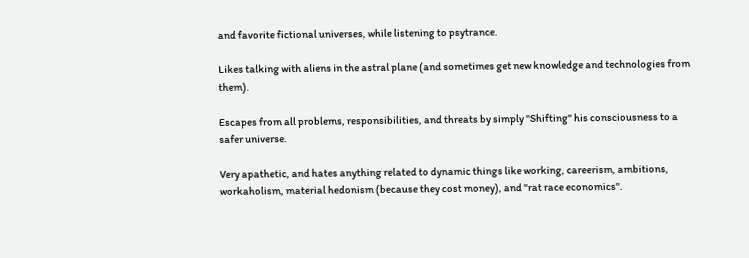and favorite fictional universes, while listening to psytrance.

Likes talking with aliens in the astral plane (and sometimes get new knowledge and technologies from them).

Escapes from all problems, responsibilities, and threats by simply "Shifting" his consciousness to a safer universe.

Very apathetic, and hates anything related to dynamic things like working, careerism, ambitions, workaholism, material hedonism (because they cost money), and "rat race economics".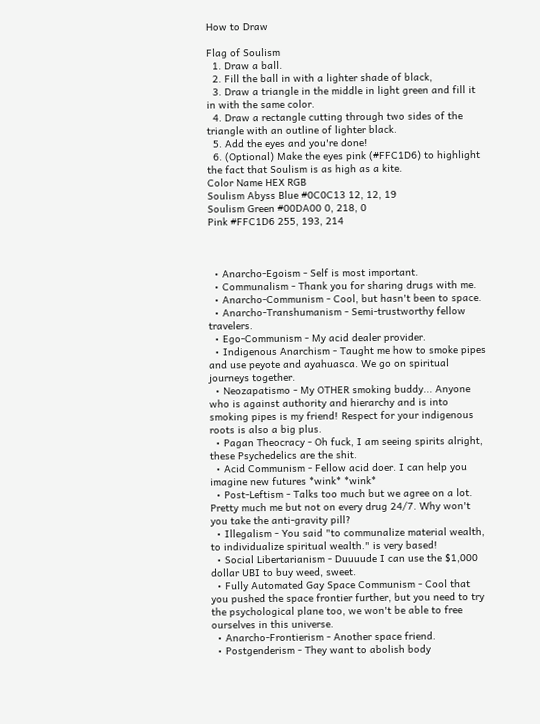How to Draw

Flag of Soulism
  1. Draw a ball.
  2. Fill the ball in with a lighter shade of black,
  3. Draw a triangle in the middle in light green and fill it in with the same color.
  4. Draw a rectangle cutting through two sides of the triangle with an outline of lighter black.
  5. Add the eyes and you're done!
  6. (Optional) Make the eyes pink (#FFC1D6) to highlight the fact that Soulism is as high as a kite.
Color Name HEX RGB
Soulism Abyss Blue #0C0C13 12, 12, 19
Soulism Green #00DA00 0, 218, 0
Pink #FFC1D6 255, 193, 214



  • Anarcho-Egoism - Self is most important.
  • Communalism - Thank you for sharing drugs with me.
  • Anarcho-Communism - Cool, but hasn't been to space.
  • Anarcho-Transhumanism - Semi-trustworthy fellow travelers.
  • Ego-Communism - My acid dealer provider.
  • Indigenous Anarchism - Taught me how to smoke pipes and use peyote and ayahuasca. We go on spiritual journeys together.
  • Neozapatismo - My OTHER smoking buddy... Anyone who is against authority and hierarchy and is into smoking pipes is my friend! Respect for your indigenous roots is also a big plus.
  • Pagan Theocracy - Oh fuck, I am seeing spirits alright, these Psychedelics are the shit.
  • Acid Communism - Fellow acid doer. I can help you imagine new futures *wink* *wink*
  • Post-Leftism - Talks too much but we agree on a lot. Pretty much me but not on every drug 24/7. Why won't you take the anti-gravity pill?
  • Illegalism - You said "to communalize material wealth, to individualize spiritual wealth." is very based!
  • Social Libertarianism - Duuuude I can use the $1,000 dollar UBI to buy weed, sweet.
  • Fully Automated Gay Space Communism - Cool that you pushed the space frontier further, but you need to try the psychological plane too, we won't be able to free ourselves in this universe.
  • Anarcho-Frontierism - Another space friend.
  • Postgenderism - They want to abolish body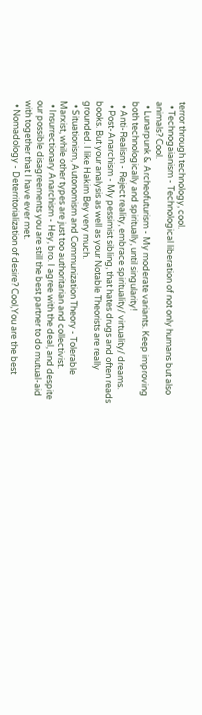terror through technology, cool.
  • Technogaianism - Technological liberation of not only humans but also animals? Cool.
  • Lunarpunk & Archeofuturism - My moderate variants. Keep improving both technologically and spiritually, until singularity!
  • Anti-Realism - Reject reality, embrace spirituality/ virtuality/ dreams.
  • Post-Anarchism - My pessimist sibling, that hates drugs and often reads books. But your analysis as well as your Notable Theorists are really grounded. I like Hakim Bey very much.
  • Situationism, Autonomism and Communization Theory - Tolerable Marxist, while other types are just too authoritarian and collectivist.
  • Insurrectionary Anarchism - Hey, bro. I agree with the deal, and despite our possible disagreements you are still the best partner to do mutual-aid with together that I have ever met.
  • Nomadology - Deterritorialization of desire? Cool,You are the best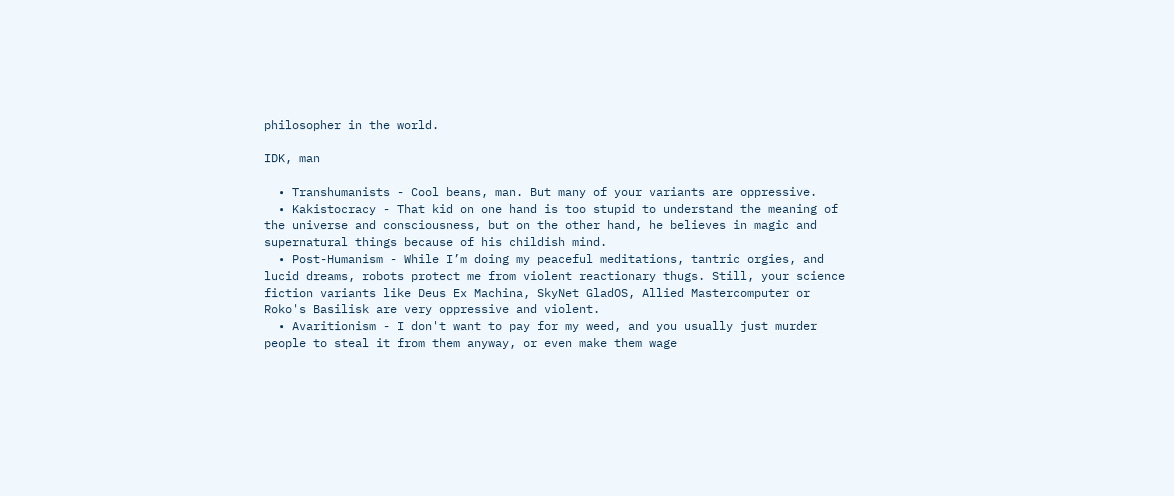philosopher in the world.

IDK, man

  • Transhumanists - Cool beans, man. But many of your variants are oppressive.
  • Kakistocracy - That kid on one hand is too stupid to understand the meaning of the universe and consciousness, but on the other hand, he believes in magic and supernatural things because of his childish mind.
  • Post-Humanism - While I’m doing my peaceful meditations, tantric orgies, and lucid dreams, robots protect me from violent reactionary thugs. Still, your science fiction variants like Deus Ex Machina, SkyNet GladOS, Allied Mastercomputer or Roko's Basilisk are very oppressive and violent.
  • Avaritionism - I don't want to pay for my weed, and you usually just murder people to steal it from them anyway, or even make them wage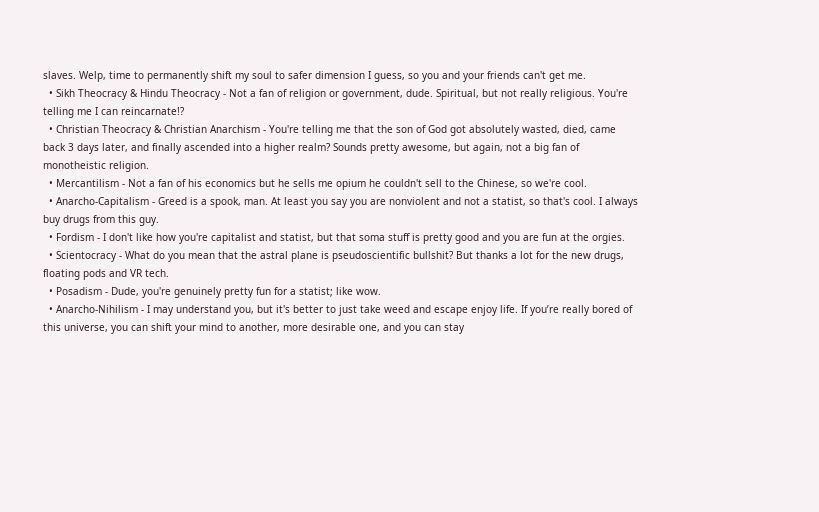slaves. Welp, time to permanently shift my soul to safer dimension I guess, so you and your friends can't get me.
  • Sikh Theocracy & Hindu Theocracy - Not a fan of religion or government, dude. Spiritual, but not really religious. You're telling me I can reincarnate!?
  • Christian Theocracy & Christian Anarchism - You're telling me that the son of God got absolutely wasted, died, came back 3 days later, and finally ascended into a higher realm? Sounds pretty awesome, but again, not a big fan of monotheistic religion.
  • Mercantilism - Not a fan of his economics but he sells me opium he couldn't sell to the Chinese, so we're cool.
  • Anarcho-Capitalism - Greed is a spook, man. At least you say you are nonviolent and not a statist, so that's cool. I always buy drugs from this guy.
  • Fordism - I don't like how you're capitalist and statist, but that soma stuff is pretty good and you are fun at the orgies.
  • Scientocracy - What do you mean that the astral plane is pseudoscientific bullshit? But thanks a lot for the new drugs, floating pods and VR tech.
  • Posadism - Dude, you're genuinely pretty fun for a statist; like wow.
  • Anarcho-Nihilism - I may understand you, but it's better to just take weed and escape enjoy life. If you’re really bored of this universe, you can shift your mind to another, more desirable one, and you can stay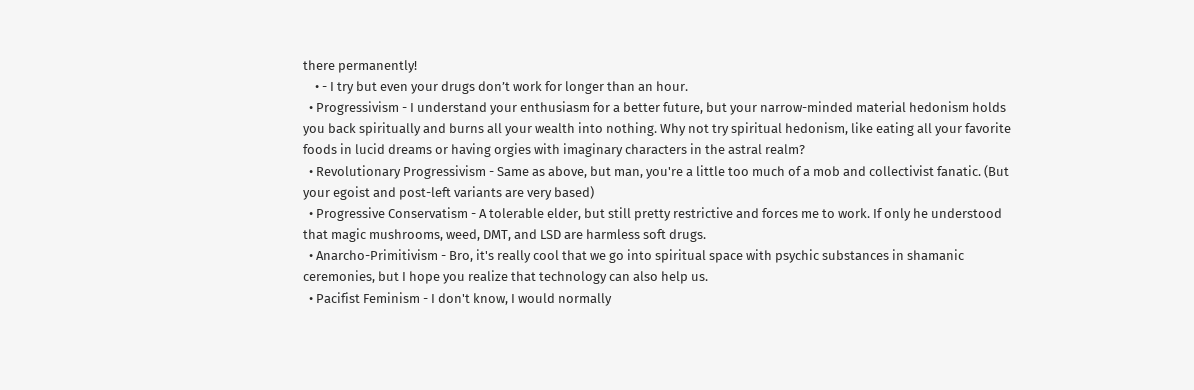there permanently!
    • - I try but even your drugs don’t work for longer than an hour.
  • Progressivism - I understand your enthusiasm for a better future, but your narrow-minded material hedonism holds you back spiritually and burns all your wealth into nothing. Why not try spiritual hedonism, like eating all your favorite foods in lucid dreams or having orgies with imaginary characters in the astral realm?
  • Revolutionary Progressivism - Same as above, but man, you're a little too much of a mob and collectivist fanatic. (But your egoist and post-left variants are very based)
  • Progressive Conservatism - A tolerable elder, but still pretty restrictive and forces me to work. If only he understood that magic mushrooms, weed, DMT, and LSD are harmless soft drugs.
  • Anarcho-Primitivism - Bro, it's really cool that we go into spiritual space with psychic substances in shamanic ceremonies, but I hope you realize that technology can also help us.
  • Pacifist Feminism - I don't know, I would normally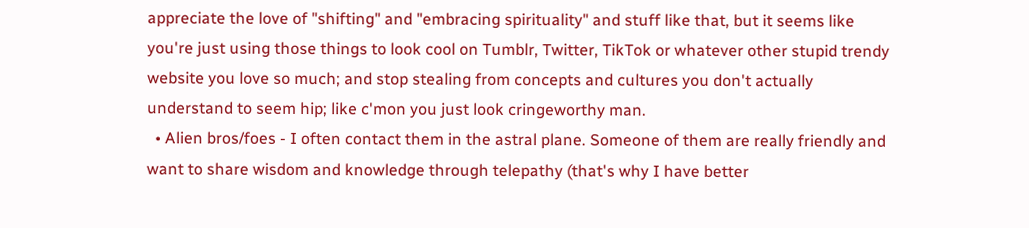appreciate the love of "shifting" and "embracing spirituality" and stuff like that, but it seems like you're just using those things to look cool on Tumblr, Twitter, TikTok or whatever other stupid trendy website you love so much; and stop stealing from concepts and cultures you don't actually understand to seem hip; like c'mon you just look cringeworthy man.
  • Alien bros/foes - I often contact them in the astral plane. Someone of them are really friendly and want to share wisdom and knowledge through telepathy (that's why I have better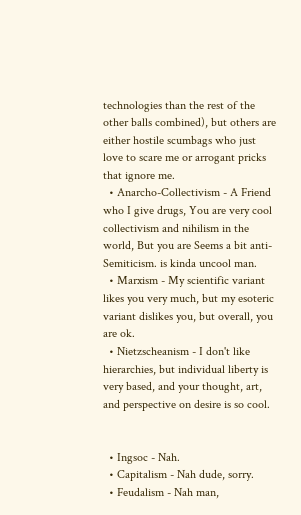technologies than the rest of the other balls combined), but others are either hostile scumbags who just love to scare me or arrogant pricks that ignore me.
  • Anarcho-Collectivism - A Friend who I give drugs, You are very cool collectivism and nihilism in the world, But you are Seems a bit anti-Semiticism. is kinda uncool man.
  • Marxism - My scientific variant likes you very much, but my esoteric variant dislikes you, but overall, you are ok.
  • Nietzscheanism - I don't like hierarchies, but individual liberty is very based, and your thought, art, and perspective on desire is so cool.


  • Ingsoc - Nah.
  • Capitalism - Nah dude, sorry.
  • Feudalism - Nah man,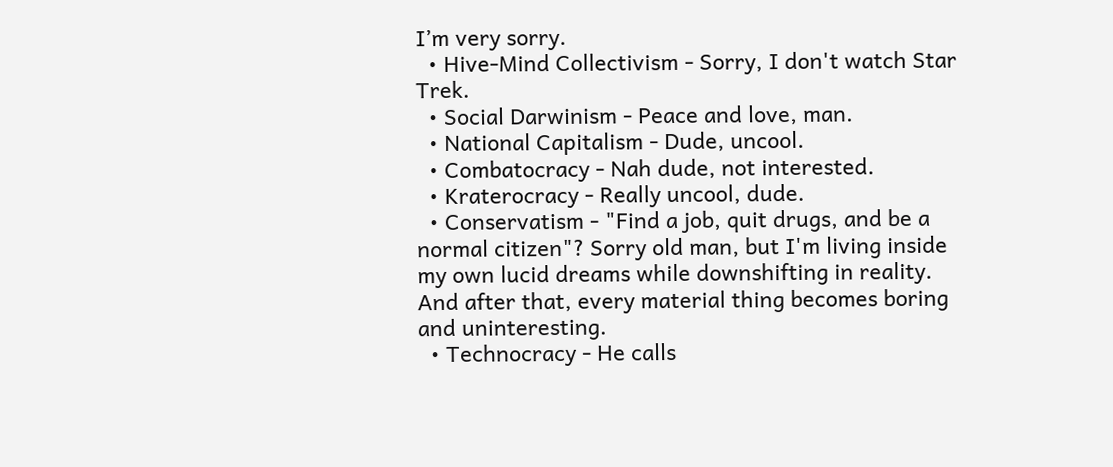I’m very sorry.
  • Hive-Mind Collectivism - Sorry, I don't watch Star Trek.
  • Social Darwinism - Peace and love, man.
  • National Capitalism - Dude, uncool.
  • Combatocracy - Nah dude, not interested.
  • Kraterocracy - Really uncool, dude.
  • Conservatism - "Find a job, quit drugs, and be a normal citizen"? Sorry old man, but I'm living inside my own lucid dreams while downshifting in reality. And after that, every material thing becomes boring and uninteresting.
  • Technocracy - He calls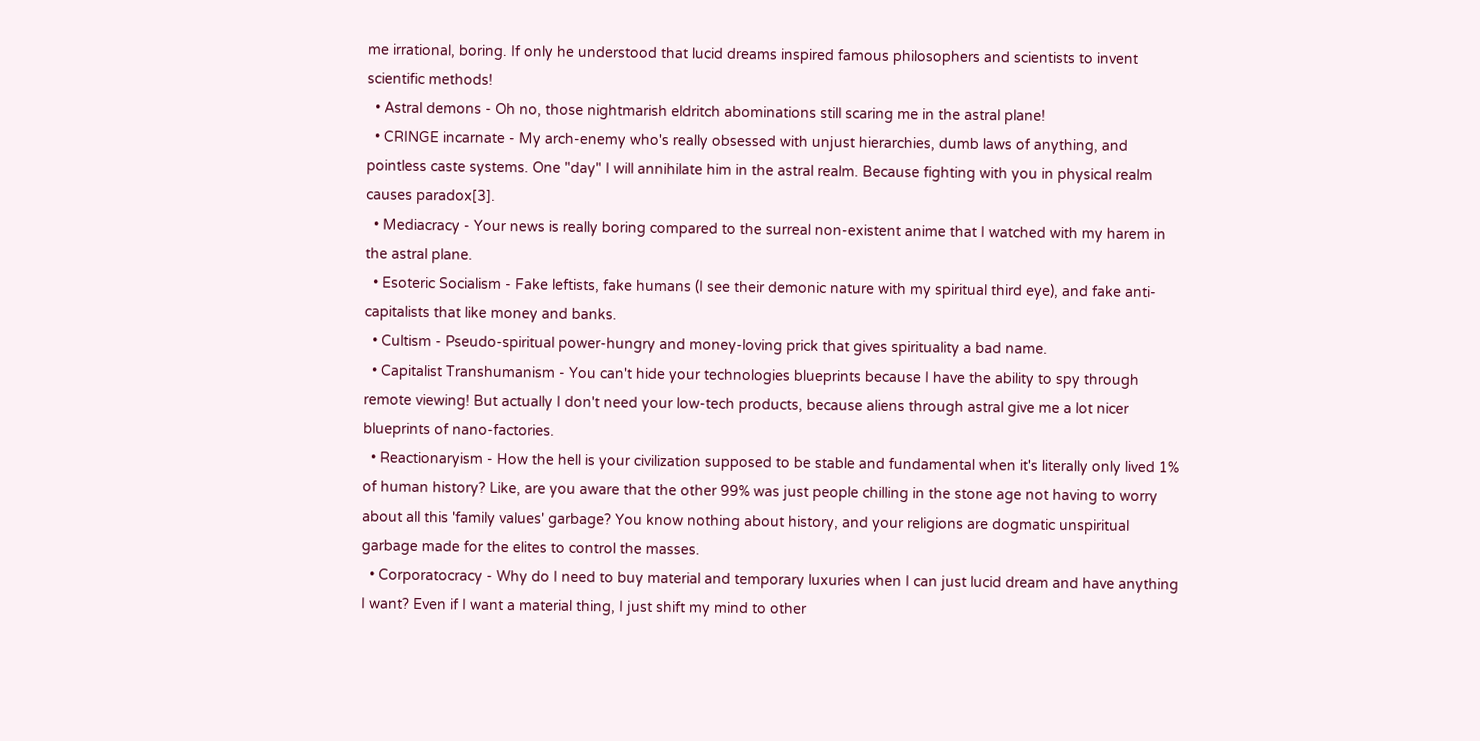me irrational, boring. If only he understood that lucid dreams inspired famous philosophers and scientists to invent scientific methods!
  • Astral demons - Oh no, those nightmarish eldritch abominations still scaring me in the astral plane!
  • CRINGE incarnate - My arch-enemy who's really obsessed with unjust hierarchies, dumb laws of anything, and pointless caste systems. One "day" I will annihilate him in the astral realm. Because fighting with you in physical realm causes paradox[3].
  • Mediacracy - Your news is really boring compared to the surreal non-existent anime that I watched with my harem in the astral plane.
  • Esoteric Socialism - Fake leftists, fake humans (I see their demonic nature with my spiritual third eye), and fake anti-capitalists that like money and banks.
  • Cultism - Pseudo-spiritual power-hungry and money-loving prick that gives spirituality a bad name.
  • Capitalist Transhumanism - You can't hide your technologies blueprints because I have the ability to spy through remote viewing! But actually I don't need your low-tech products, because aliens through astral give me a lot nicer blueprints of nano-factories.
  • Reactionaryism - How the hell is your civilization supposed to be stable and fundamental when it's literally only lived 1% of human history? Like, are you aware that the other 99% was just people chilling in the stone age not having to worry about all this 'family values' garbage? You know nothing about history, and your religions are dogmatic unspiritual garbage made for the elites to control the masses.
  • Corporatocracy - Why do I need to buy material and temporary luxuries when I can just lucid dream and have anything I want? Even if I want a material thing, I just shift my mind to other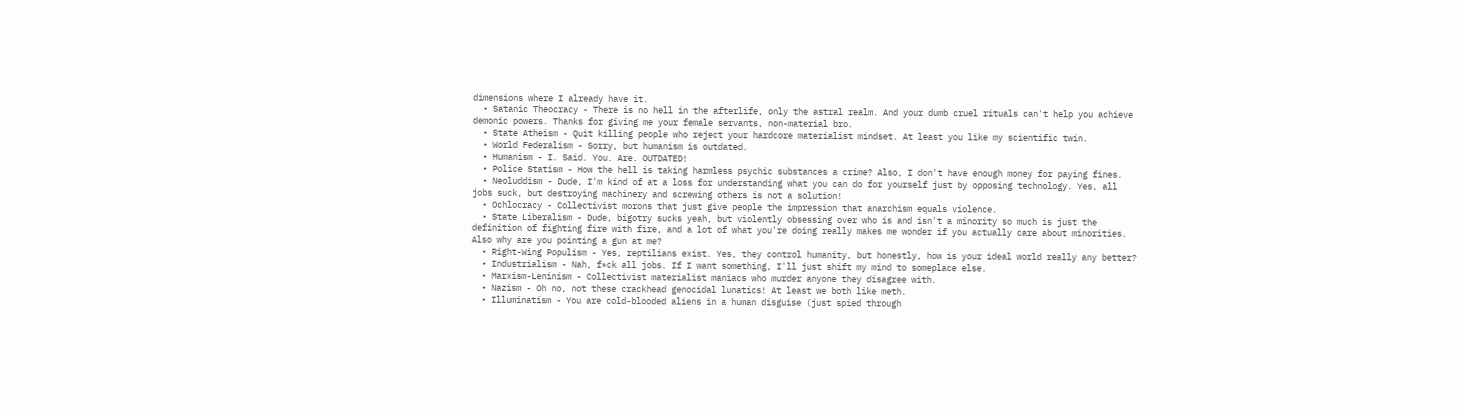dimensions where I already have it.
  • Satanic Theocracy - There is no hell in the afterlife, only the astral realm. And your dumb cruel rituals can't help you achieve demonic powers. Thanks for giving me your female servants, non-material bro.
  • State Atheism - Quit killing people who reject your hardcore materialist mindset. At least you like my scientific twin.
  • World Federalism - Sorry, but humanism is outdated.
  • Humanism - I. Said. You. Are. OUTDATED!
  • Police Statism - How the hell is taking harmless psychic substances a crime? Also, I don't have enough money for paying fines.
  • Neoluddism - Dude, I'm kind of at a loss for understanding what you can do for yourself just by opposing technology. Yes, all jobs suck, but destroying machinery and screwing others is not a solution!
  • Ochlocracy - Collectivist morons that just give people the impression that anarchism equals violence.
  • State Liberalism - Dude, bigotry sucks yeah, but violently obsessing over who is and isn't a minority so much is just the definition of fighting fire with fire, and a lot of what you're doing really makes me wonder if you actually care about minorities. Also why are you pointing a gun at me?
  • Right-Wing Populism - Yes, reptilians exist. Yes, they control humanity, but honestly, how is your ideal world really any better?
  • Industrialism - Nah, f*ck all jobs. If I want something, I'll just shift my mind to someplace else.
  • Marxism-Leninism - Collectivist materialist maniacs who murder anyone they disagree with.
  • Nazism - Oh no, not these crackhead genocidal lunatics! At least we both like meth.
  • Illuminatism - You are cold-blooded aliens in a human disguise (just spied through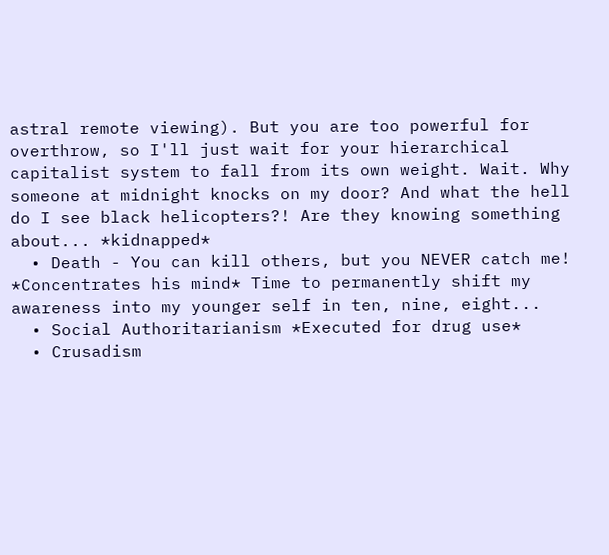astral remote viewing). But you are too powerful for overthrow, so I'll just wait for your hierarchical capitalist system to fall from its own weight. Wait. Why someone at midnight knocks on my door? And what the hell do I see black helicopters?! Are they knowing something about... *kidnapped*
  • Death - You can kill others, but you NEVER catch me! *Concentrates his mind* Time to permanently shift my awareness into my younger self in ten, nine, eight...
  • Social Authoritarianism *Executed for drug use*
  • Crusadism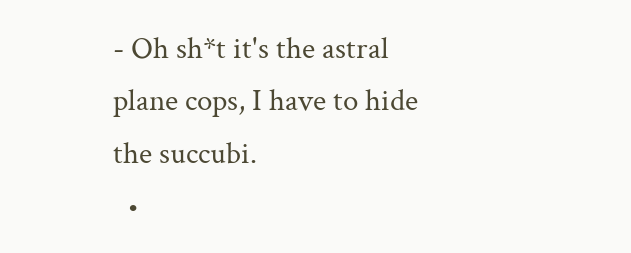- Oh sh*t it's the astral plane cops, I have to hide the succubi.
  •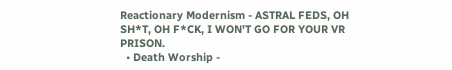Reactionary Modernism - ASTRAL FEDS, OH SH*T, OH F*CK, I WON'T GO FOR YOUR VR PRISON.
  • Death Worship -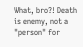What, bro?! Death is enemy, not a "person" for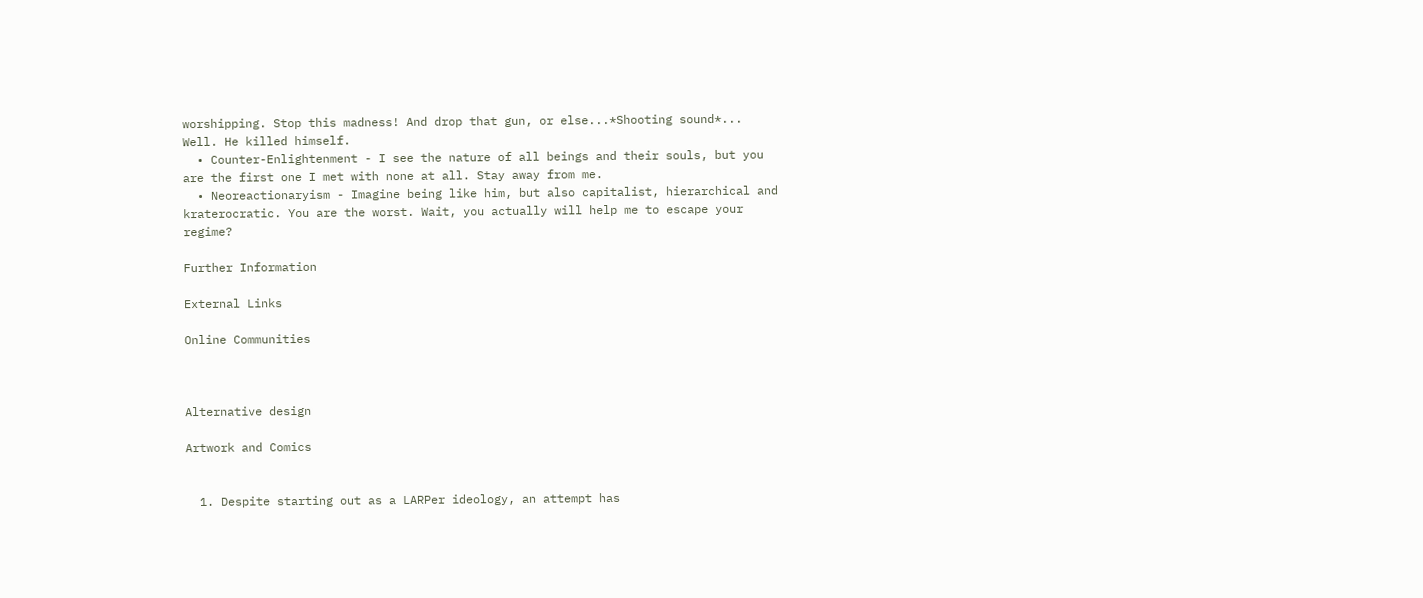worshipping. Stop this madness! And drop that gun, or else...*Shooting sound*... Well. He killed himself.
  • Counter-Enlightenment - I see the nature of all beings and their souls, but you are the first one I met with none at all. Stay away from me.
  • Neoreactionaryism - Imagine being like him, but also capitalist, hierarchical and kraterocratic. You are the worst. Wait, you actually will help me to escape your regime?

Further Information

External Links

Online Communities



Alternative design

Artwork and Comics


  1. Despite starting out as a LARPer ideology, an attempt has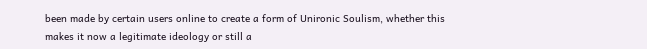been made by certain users online to create a form of Unironic Soulism, whether this makes it now a legitimate ideology or still a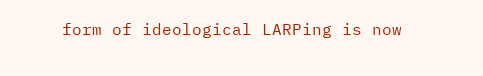form of ideological LARPing is now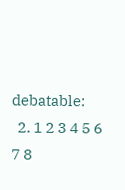debatable:
  2. 1 2 3 4 5 6 7 8